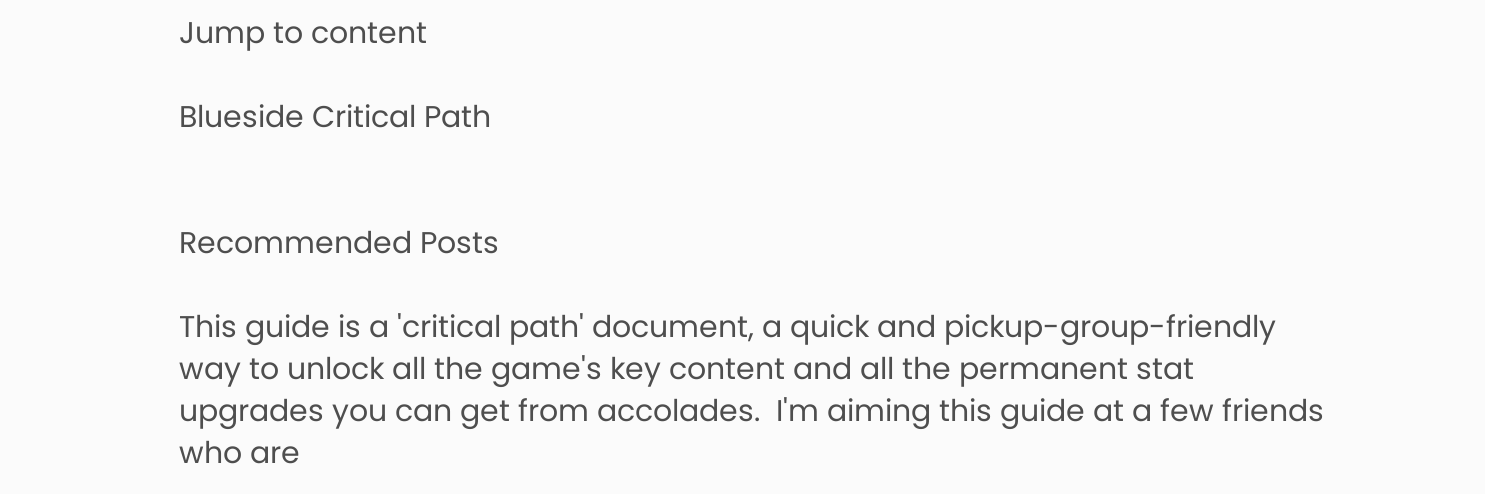Jump to content

Blueside Critical Path


Recommended Posts

This guide is a 'critical path' document, a quick and pickup-group-friendly way to unlock all the game's key content and all the permanent stat upgrades you can get from accolades.  I'm aiming this guide at a few friends who are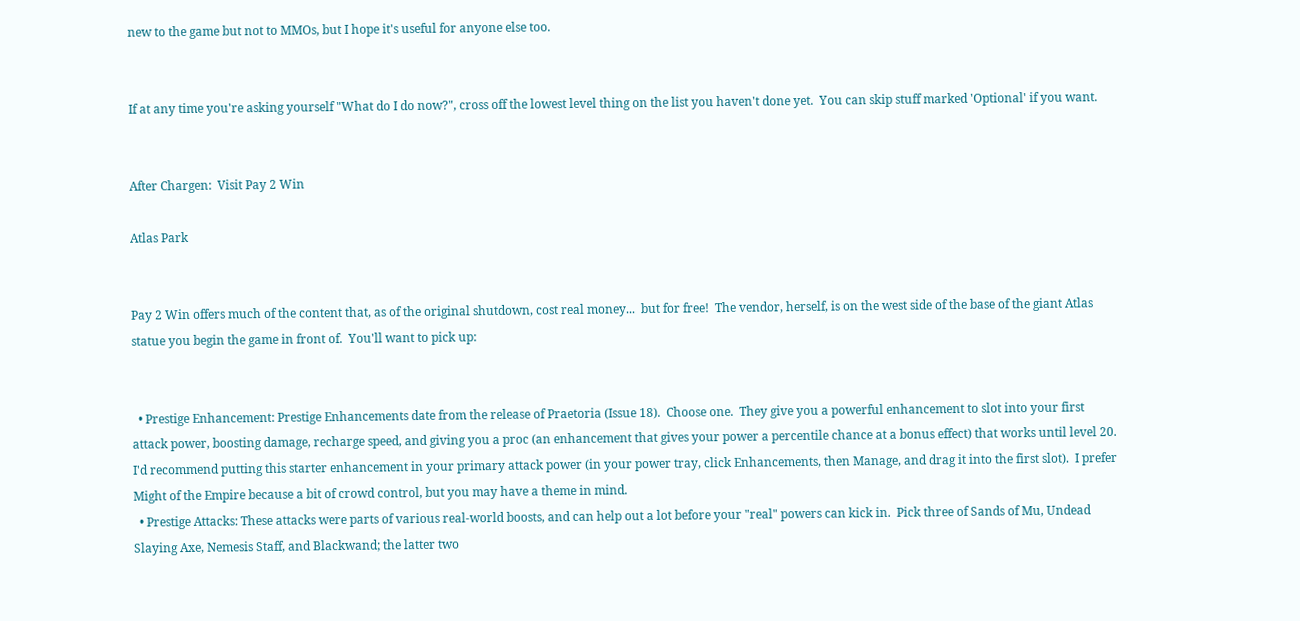new to the game but not to MMOs, but I hope it's useful for anyone else too.


If at any time you're asking yourself "What do I do now?", cross off the lowest level thing on the list you haven't done yet.  You can skip stuff marked 'Optional' if you want.


After Chargen:  Visit Pay 2 Win

Atlas Park


Pay 2 Win offers much of the content that, as of the original shutdown, cost real money...  but for free!  The vendor, herself, is on the west side of the base of the giant Atlas statue you begin the game in front of.  You'll want to pick up:


  • Prestige Enhancement: Prestige Enhancements date from the release of Praetoria (Issue 18).  Choose one.  They give you a powerful enhancement to slot into your first attack power, boosting damage, recharge speed, and giving you a proc (an enhancement that gives your power a percentile chance at a bonus effect) that works until level 20. I'd recommend putting this starter enhancement in your primary attack power (in your power tray, click Enhancements, then Manage, and drag it into the first slot).  I prefer Might of the Empire because a bit of crowd control, but you may have a theme in mind.
  • Prestige Attacks: These attacks were parts of various real-world boosts, and can help out a lot before your "real" powers can kick in.  Pick three of Sands of Mu, Undead Slaying Axe, Nemesis Staff, and Blackwand; the latter two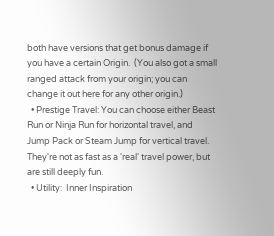both have versions that get bonus damage if you have a certain Origin.  (You also got a small ranged attack from your origin; you can change it out here for any other origin.)
  • Prestige Travel: You can choose either Beast Run or Ninja Run for horizontal travel, and Jump Pack or Steam Jump for vertical travel.  They're not as fast as a 'real' travel power, but are still deeply fun.
  • Utility:  Inner Inspiration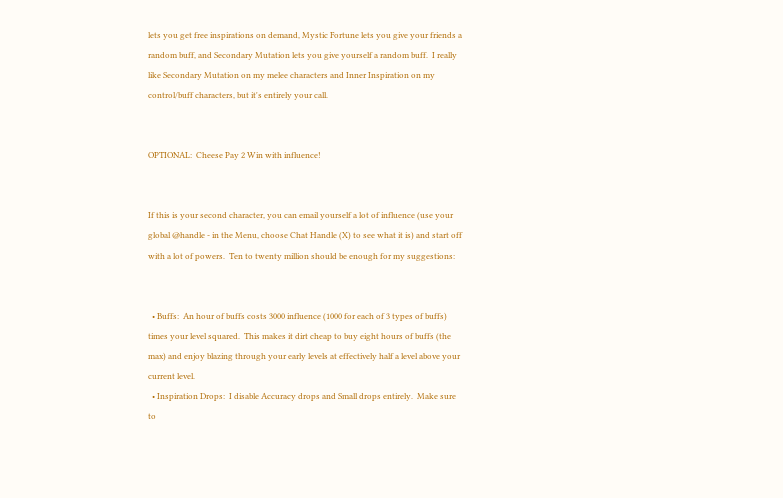lets you get free inspirations on demand, Mystic Fortune lets you give your friends a random buff, and Secondary Mutation lets you give yourself a random buff.  I really like Secondary Mutation on my melee characters and Inner Inspiration on my control/buff characters, but it's entirely your call.


OPTIONAL:  Cheese Pay 2 Win with influence!


If this is your second character, you can email yourself a lot of influence (use your global @handle - in the Menu, choose Chat Handle (X) to see what it is) and start off with a lot of powers.  Ten to twenty million should be enough for my suggestions:


  • Buffs:  An hour of buffs costs 3000 influence (1000 for each of 3 types of buffs) times your level squared.  This makes it dirt cheap to buy eight hours of buffs (the max) and enjoy blazing through your early levels at effectively half a level above your current level.
  • Inspiration Drops:  I disable Accuracy drops and Small drops entirely.  Make sure to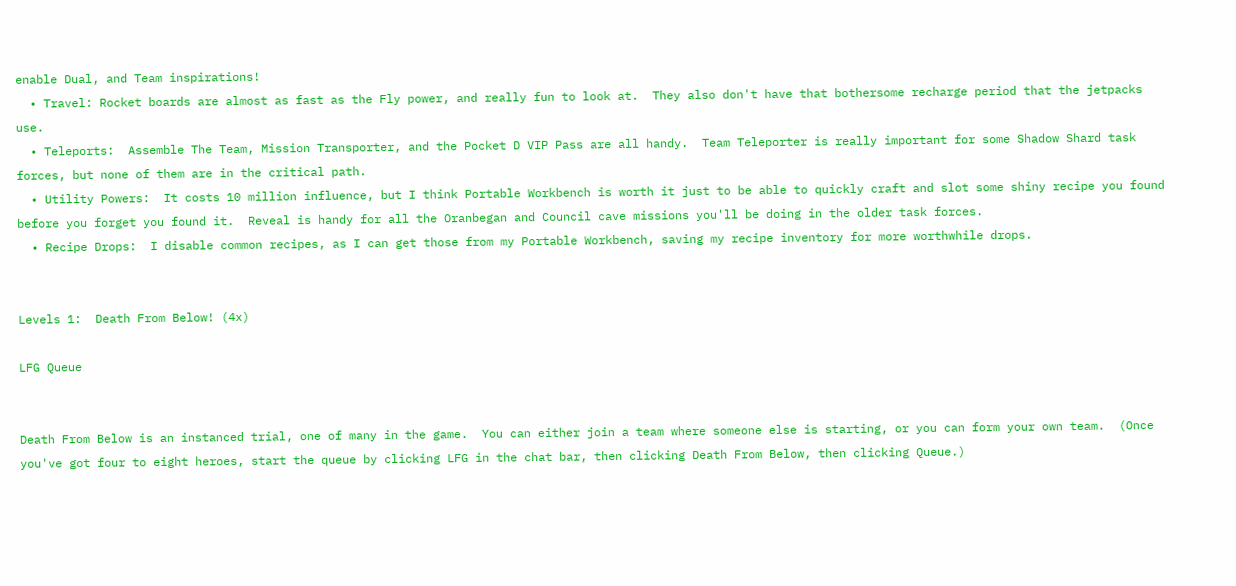enable Dual, and Team inspirations!
  • Travel: Rocket boards are almost as fast as the Fly power, and really fun to look at.  They also don't have that bothersome recharge period that the jetpacks use.
  • Teleports:  Assemble The Team, Mission Transporter, and the Pocket D VIP Pass are all handy.  Team Teleporter is really important for some Shadow Shard task forces, but none of them are in the critical path.
  • Utility Powers:  It costs 10 million influence, but I think Portable Workbench is worth it just to be able to quickly craft and slot some shiny recipe you found before you forget you found it.  Reveal is handy for all the Oranbegan and Council cave missions you'll be doing in the older task forces.
  • Recipe Drops:  I disable common recipes, as I can get those from my Portable Workbench, saving my recipe inventory for more worthwhile drops.


Levels 1:  Death From Below! (4x)

LFG Queue


Death From Below is an instanced trial, one of many in the game.  You can either join a team where someone else is starting, or you can form your own team.  (Once you've got four to eight heroes, start the queue by clicking LFG in the chat bar, then clicking Death From Below, then clicking Queue.)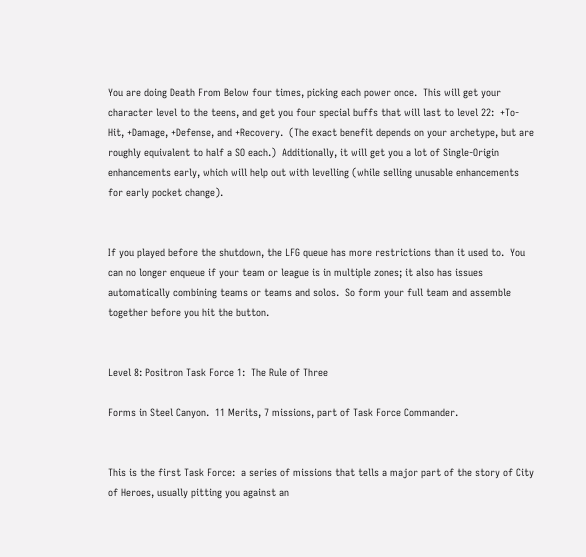You are doing Death From Below four times, picking each power once.  This will get your character level to the teens, and get you four special buffs that will last to level 22:  +To-Hit, +Damage, +Defense, and +Recovery.  (The exact benefit depends on your archetype, but are roughly equivalent to half a SO each.)  Additionally, it will get you a lot of Single-Origin enhancements early, which will help out with levelling (while selling unusable enhancements for early pocket change).


If you played before the shutdown, the LFG queue has more restrictions than it used to.  You can no longer enqueue if your team or league is in multiple zones; it also has issues automatically combining teams or teams and solos.  So form your full team and assemble together before you hit the button.


Level 8: Positron Task Force 1:  The Rule of Three

Forms in Steel Canyon.  11 Merits, 7 missions, part of Task Force Commander.


This is the first Task Force:  a series of missions that tells a major part of the story of City of Heroes, usually pitting you against an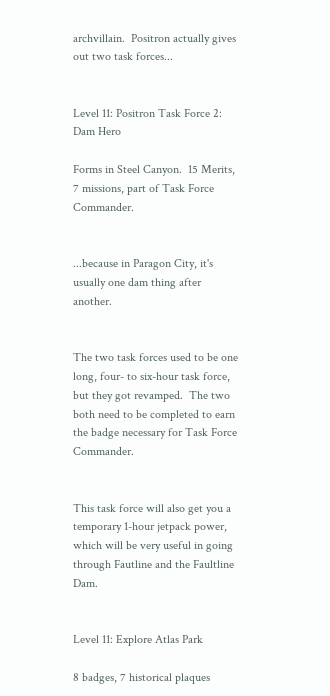archvillain.  Positron actually gives out two task forces...


Level 11: Positron Task Force 2:  Dam Hero

Forms in Steel Canyon.  15 Merits, 7 missions, part of Task Force Commander.


...because in Paragon City, it's usually one dam thing after another.


The two task forces used to be one long, four- to six-hour task force, but they got revamped.  The two both need to be completed to earn the badge necessary for Task Force Commander.


This task force will also get you a temporary 1-hour jetpack power, which will be very useful in going through Fautline and the Faultline Dam.


Level 11: Explore Atlas Park

8 badges, 7 historical plaques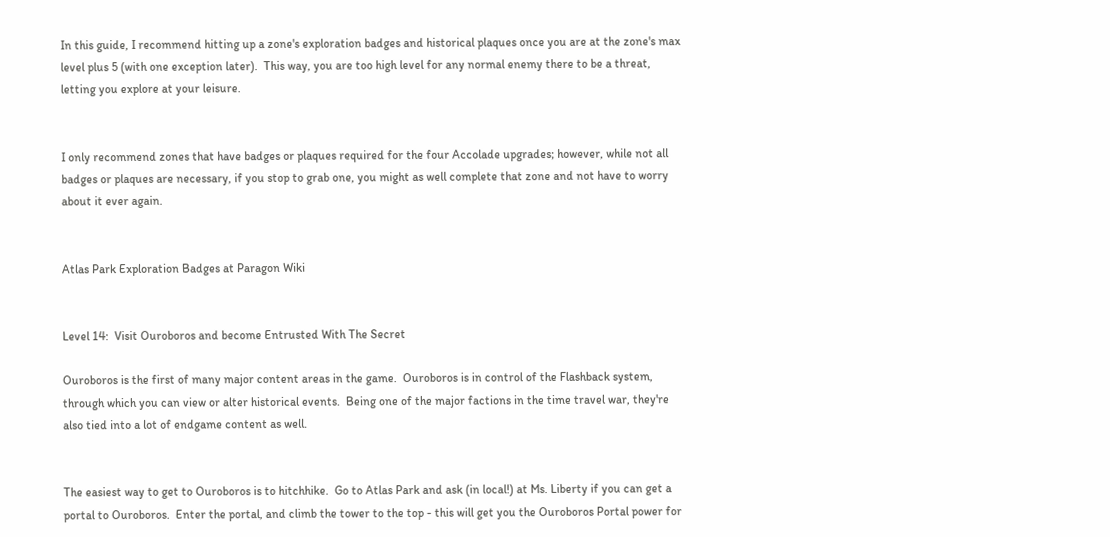In this guide, I recommend hitting up a zone's exploration badges and historical plaques once you are at the zone's max level plus 5 (with one exception later).  This way, you are too high level for any normal enemy there to be a threat, letting you explore at your leisure.


I only recommend zones that have badges or plaques required for the four Accolade upgrades; however, while not all badges or plaques are necessary, if you stop to grab one, you might as well complete that zone and not have to worry about it ever again.


Atlas Park Exploration Badges at Paragon Wiki


Level 14:  Visit Ouroboros and become Entrusted With The Secret

Ouroboros is the first of many major content areas in the game.  Ouroboros is in control of the Flashback system, through which you can view or alter historical events.  Being one of the major factions in the time travel war, they're also tied into a lot of endgame content as well.


The easiest way to get to Ouroboros is to hitchhike.  Go to Atlas Park and ask (in local!) at Ms. Liberty if you can get a portal to Ouroboros.  Enter the portal, and climb the tower to the top - this will get you the Ouroboros Portal power for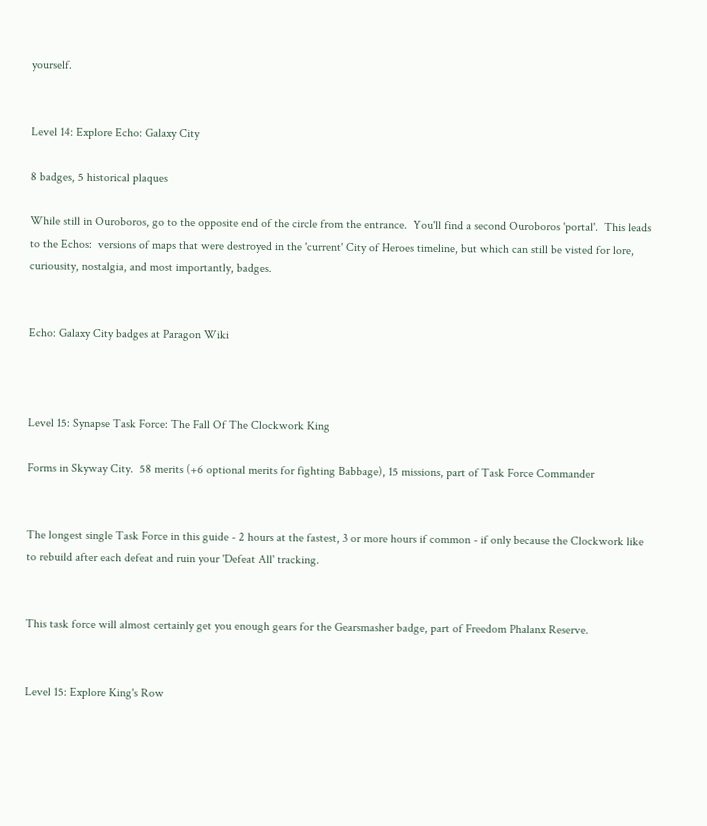yourself.


Level 14: Explore Echo: Galaxy City

8 badges, 5 historical plaques

While still in Ouroboros, go to the opposite end of the circle from the entrance.  You'll find a second Ouroboros 'portal'.  This leads to the Echos:  versions of maps that were destroyed in the 'current' City of Heroes timeline, but which can still be visted for lore, curiousity, nostalgia, and most importantly, badges.


Echo: Galaxy City badges at Paragon Wiki



Level 15: Synapse Task Force: The Fall Of The Clockwork King

Forms in Skyway City.  58 merits (+6 optional merits for fighting Babbage), 15 missions, part of Task Force Commander


The longest single Task Force in this guide - 2 hours at the fastest, 3 or more hours if common - if only because the Clockwork like to rebuild after each defeat and ruin your 'Defeat All' tracking.


This task force will almost certainly get you enough gears for the Gearsmasher badge, part of Freedom Phalanx Reserve.


Level 15: Explore King's Row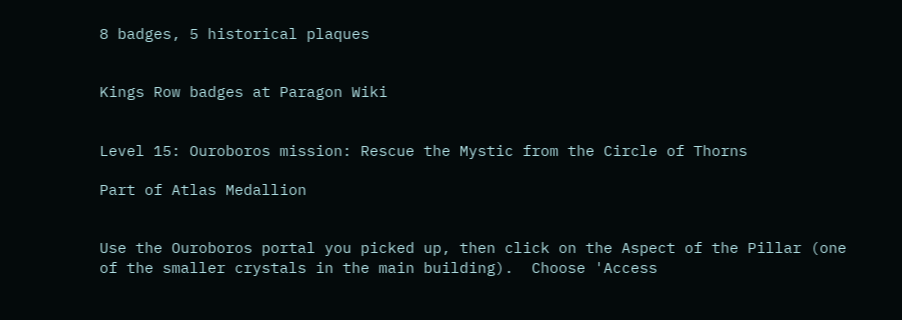8 badges, 5 historical plaques


Kings Row badges at Paragon Wiki


Level 15: Ouroboros mission: Rescue the Mystic from the Circle of Thorns

Part of Atlas Medallion


Use the Ouroboros portal you picked up, then click on the Aspect of the Pillar (one of the smaller crystals in the main building).  Choose 'Access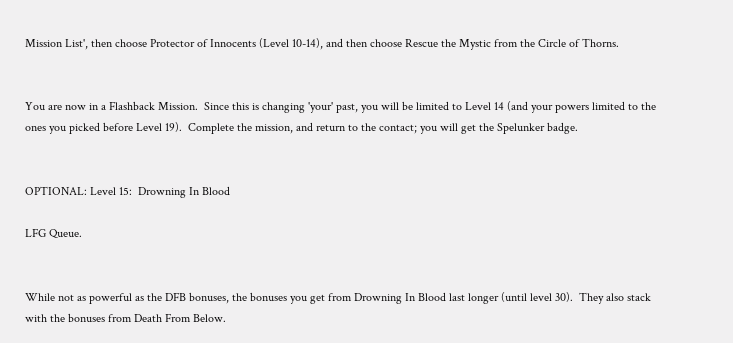Mission List', then choose Protector of Innocents (Level 10-14), and then choose Rescue the Mystic from the Circle of Thorns.


You are now in a Flashback Mission.  Since this is changing 'your' past, you will be limited to Level 14 (and your powers limited to the ones you picked before Level 19).  Complete the mission, and return to the contact; you will get the Spelunker badge.


OPTIONAL: Level 15:  Drowning In Blood

LFG Queue.


While not as powerful as the DFB bonuses, the bonuses you get from Drowning In Blood last longer (until level 30).  They also stack with the bonuses from Death From Below.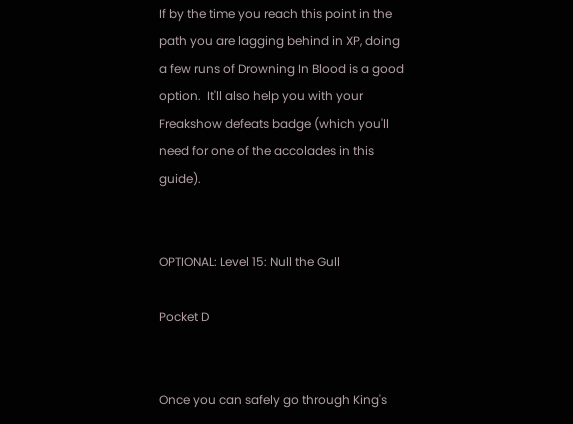If by the time you reach this point in the path you are lagging behind in XP, doing a few runs of Drowning In Blood is a good option.  It'll also help you with your Freakshow defeats badge (which you'll need for one of the accolades in this guide).


OPTIONAL: Level 15: Null the Gull

Pocket D


Once you can safely go through King's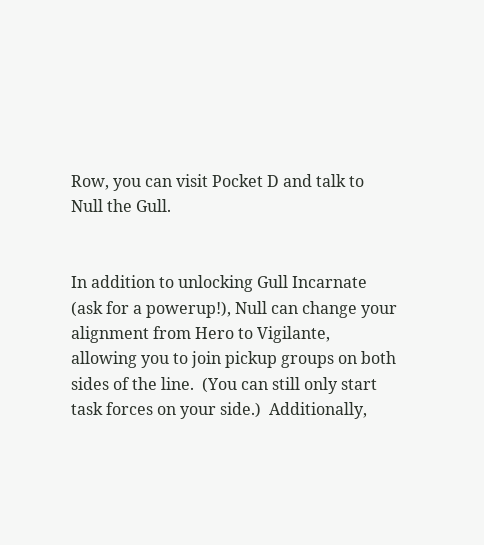Row, you can visit Pocket D and talk to Null the Gull.


In addition to unlocking Gull Incarnate (ask for a powerup!), Null can change your alignment from Hero to Vigilante, allowing you to join pickup groups on both sides of the line.  (You can still only start task forces on your side.)  Additionally,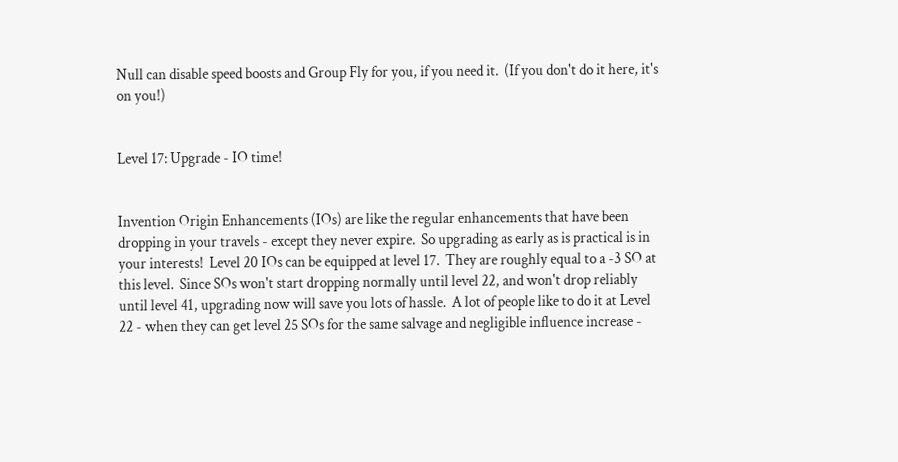Null can disable speed boosts and Group Fly for you, if you need it.  (If you don't do it here, it's on you!)


Level 17: Upgrade - IO time!


Invention Origin Enhancements (IOs) are like the regular enhancements that have been dropping in your travels - except they never expire.  So upgrading as early as is practical is in your interests!  Level 20 IOs can be equipped at level 17.  They are roughly equal to a -3 SO at this level.  Since SOs won't start dropping normally until level 22, and won't drop reliably until level 41, upgrading now will save you lots of hassle.  A lot of people like to do it at Level 22 - when they can get level 25 SOs for the same salvage and negligible influence increase -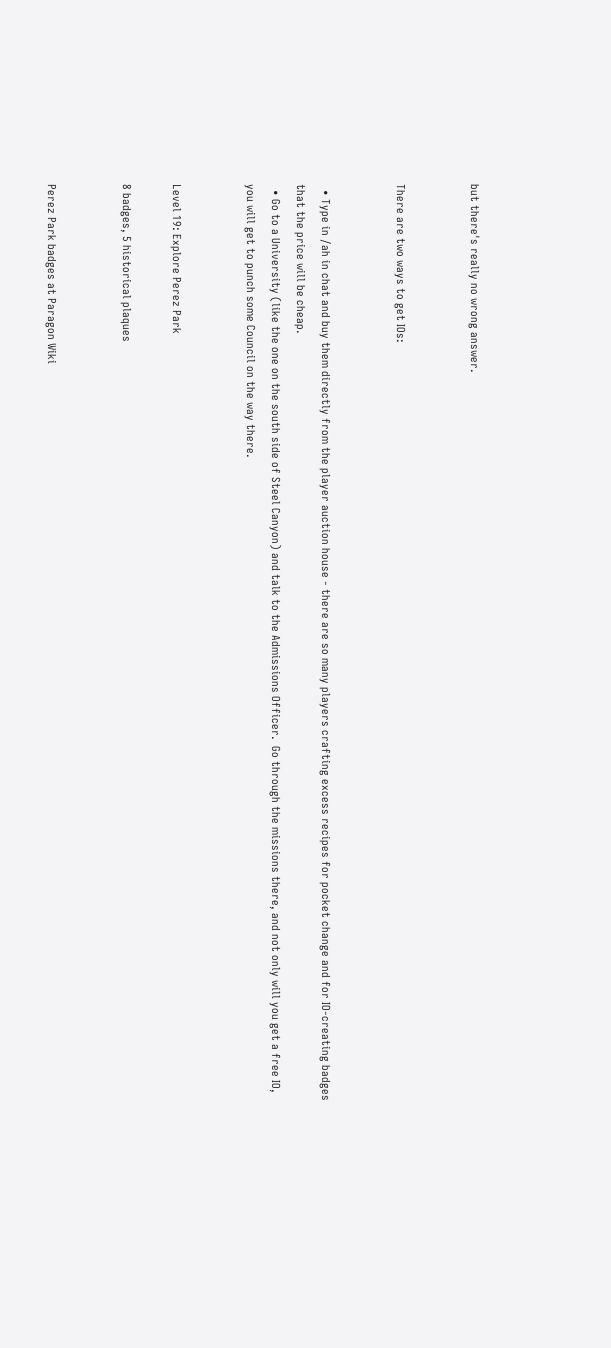but there's really no wrong answer.


There are two ways to get IOs:


  • Type in /ah in chat and buy them directly from the player auction house - there are so many players crafting excess recipes for pocket change and for IO-creating badges that the price will be cheap.
  • Go to a University (like the one on the south side of Steel Canyon) and talk to the Admissions Officer.  Go through the missions there, and not only will you get a free IO, you will get to punch some Council on the way there.


Level 19: Explore Perez Park

8 badges, 5 historical plaques


Perez Park badges at Paragon Wiki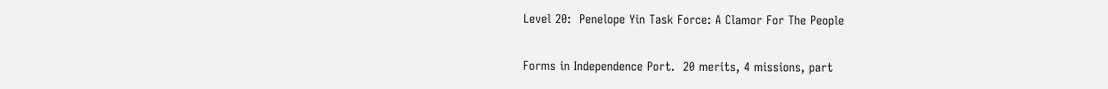Level 20:  Penelope Yin Task Force: A Clamor For The People

Forms in Independence Port.  20 merits, 4 missions, part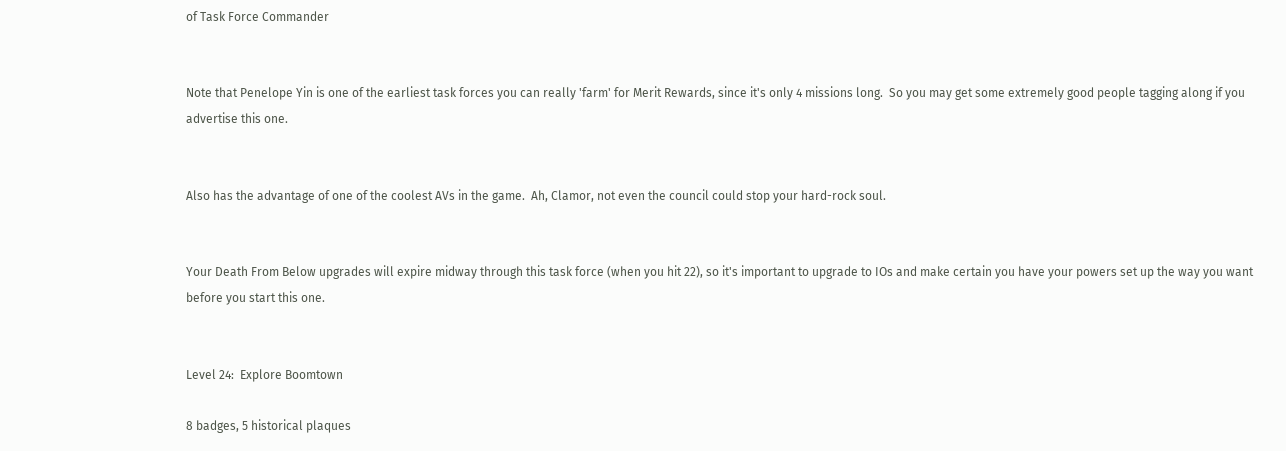of Task Force Commander


Note that Penelope Yin is one of the earliest task forces you can really 'farm' for Merit Rewards, since it's only 4 missions long.  So you may get some extremely good people tagging along if you advertise this one.


Also has the advantage of one of the coolest AVs in the game.  Ah, Clamor, not even the council could stop your hard-rock soul.


Your Death From Below upgrades will expire midway through this task force (when you hit 22), so it's important to upgrade to IOs and make certain you have your powers set up the way you want before you start this one.


Level 24:  Explore Boomtown

8 badges, 5 historical plaques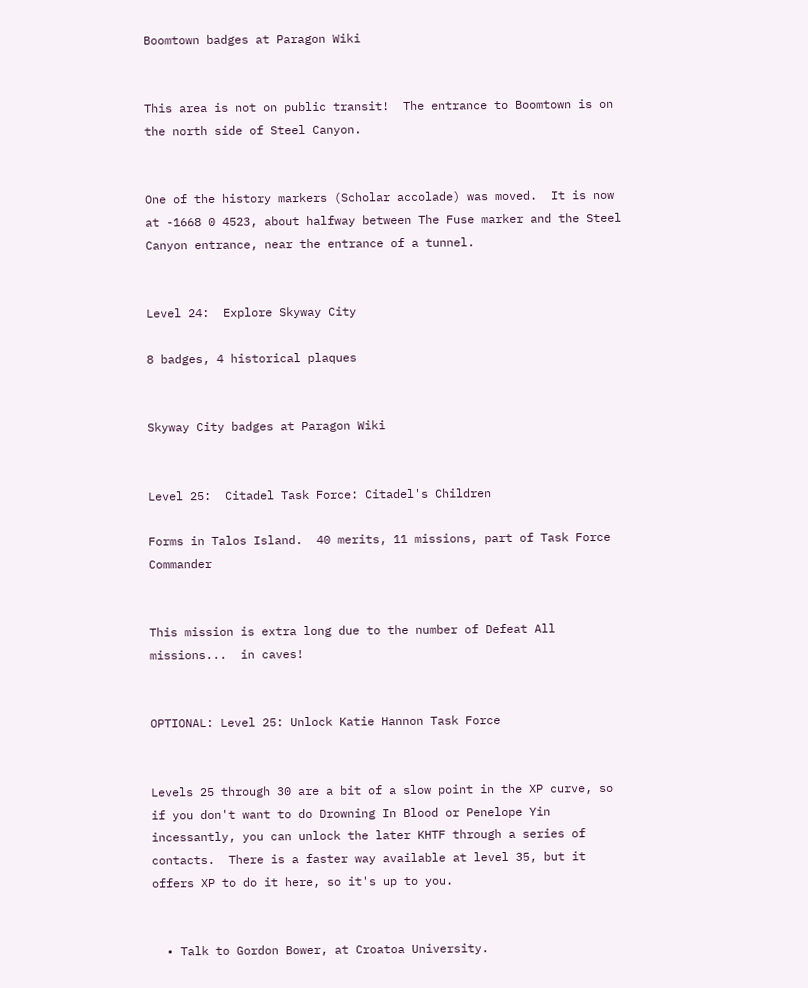Boomtown badges at Paragon Wiki


This area is not on public transit!  The entrance to Boomtown is on the north side of Steel Canyon.


One of the history markers (Scholar accolade) was moved.  It is now at -1668 0 4523, about halfway between The Fuse marker and the Steel Canyon entrance, near the entrance of a tunnel.


Level 24:  Explore Skyway City

8 badges, 4 historical plaques


Skyway City badges at Paragon Wiki


Level 25:  Citadel Task Force: Citadel's Children

Forms in Talos Island.  40 merits, 11 missions, part of Task Force Commander


This mission is extra long due to the number of Defeat All missions...  in caves!


OPTIONAL: Level 25: Unlock Katie Hannon Task Force


Levels 25 through 30 are a bit of a slow point in the XP curve, so if you don't want to do Drowning In Blood or Penelope Yin incessantly, you can unlock the later KHTF through a series of contacts.  There is a faster way available at level 35, but it offers XP to do it here, so it's up to you.


  • Talk to Gordon Bower, at Croatoa University.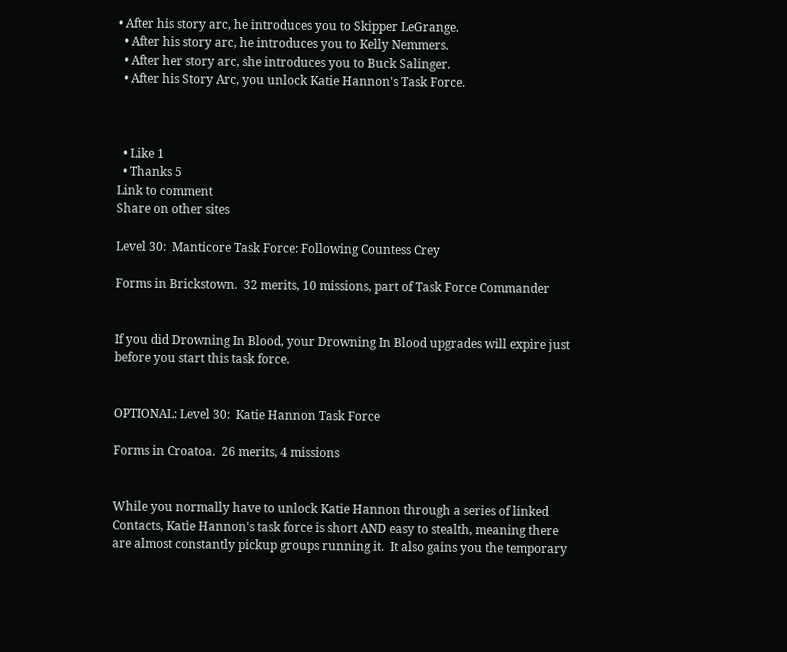• After his story arc, he introduces you to Skipper LeGrange.
  • After his story arc, he introduces you to Kelly Nemmers.
  • After her story arc, she introduces you to Buck Salinger.
  • After his Story Arc, you unlock Katie Hannon's Task Force.



  • Like 1
  • Thanks 5
Link to comment
Share on other sites

Level 30:  Manticore Task Force: Following Countess Crey

Forms in Brickstown.  32 merits, 10 missions, part of Task Force Commander


If you did Drowning In Blood, your Drowning In Blood upgrades will expire just before you start this task force.


OPTIONAL: Level 30:  Katie Hannon Task Force

Forms in Croatoa.  26 merits, 4 missions


While you normally have to unlock Katie Hannon through a series of linked Contacts, Katie Hannon's task force is short AND easy to stealth, meaning there are almost constantly pickup groups running it.  It also gains you the temporary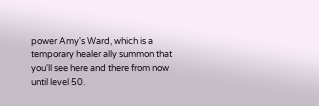power Amy's Ward, which is a temporary healer ally summon that you'll see here and there from now until level 50.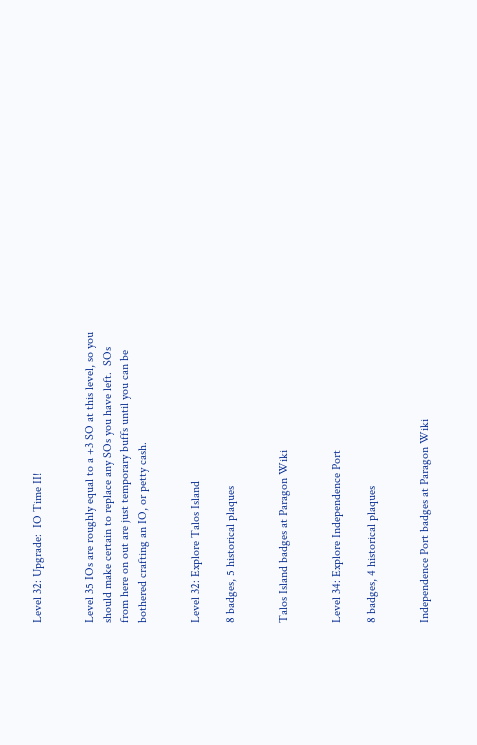Level 32: Upgrade:  IO Time II!


Level 35 IOs are roughly equal to a +3 SO at this level, so you should make certain to replace any SOs you have left.  SOs from here on out are just temporary buffs until you can be bothered crafting an IO, or petty cash.


Level 32: Explore Talos Island

8 badges, 5 historical plaques


Talos Island badges at Paragon Wiki


Level 34: Explore Independence Port

8 badges, 4 historical plaques


Independence Port badges at Paragon Wiki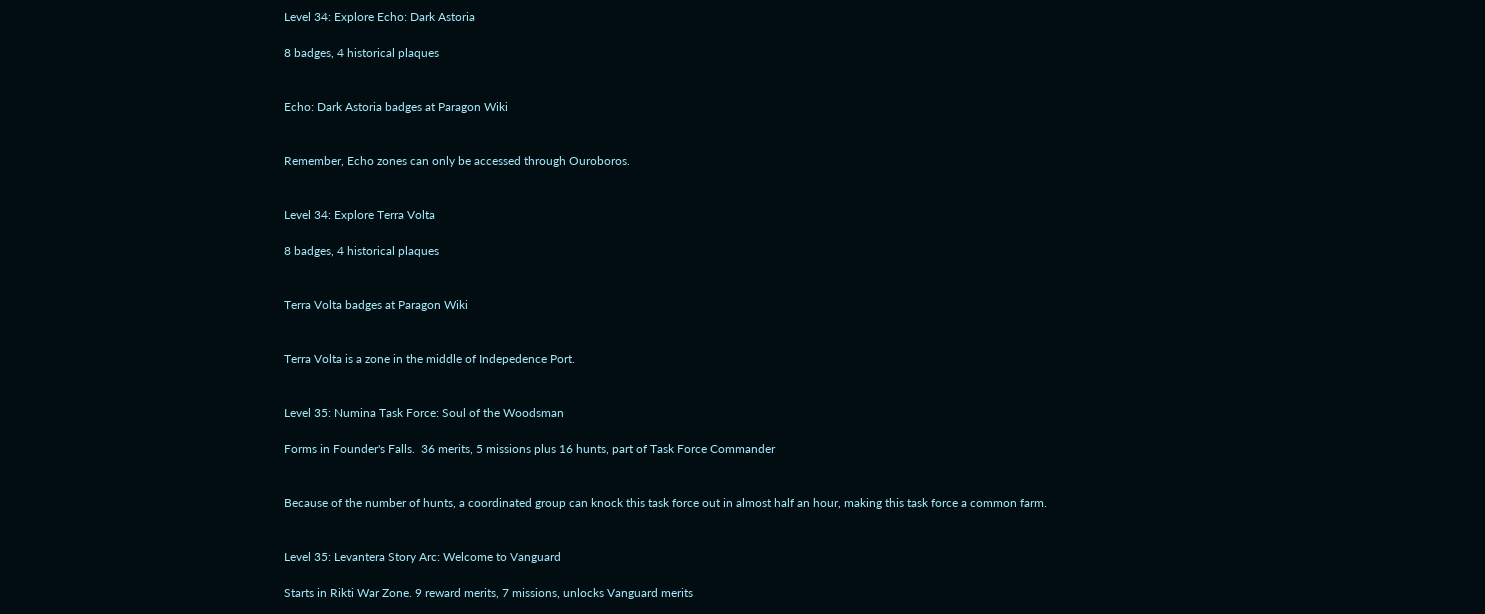Level 34: Explore Echo: Dark Astoria

8 badges, 4 historical plaques


Echo: Dark Astoria badges at Paragon Wiki


Remember, Echo zones can only be accessed through Ouroboros.


Level 34: Explore Terra Volta

8 badges, 4 historical plaques


Terra Volta badges at Paragon Wiki


Terra Volta is a zone in the middle of Indepedence Port.


Level 35: Numina Task Force: Soul of the Woodsman

Forms in Founder's Falls.  36 merits, 5 missions plus 16 hunts, part of Task Force Commander


Because of the number of hunts, a coordinated group can knock this task force out in almost half an hour, making this task force a common farm.


Level 35: Levantera Story Arc: Welcome to Vanguard

Starts in Rikti War Zone. 9 reward merits, 7 missions, unlocks Vanguard merits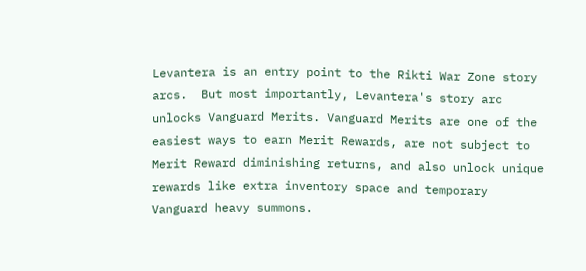Levantera is an entry point to the Rikti War Zone story arcs.  But most importantly, Levantera's story arc unlocks Vanguard Merits. Vanguard Merits are one of the easiest ways to earn Merit Rewards, are not subject to Merit Reward diminishing returns, and also unlock unique rewards like extra inventory space and temporary Vanguard heavy summons.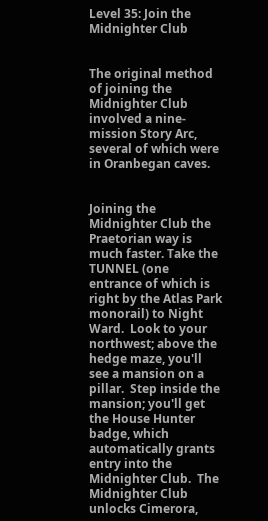Level 35: Join the Midnighter Club


The original method of joining the Midnighter Club involved a nine-mission Story Arc, several of which were in Oranbegan caves.


Joining the Midnighter Club the Praetorian way is much faster. Take the TUNNEL (one entrance of which is right by the Atlas Park monorail) to Night Ward.  Look to your northwest; above the hedge maze, you'll see a mansion on a pillar.  Step inside the mansion; you'll get the House Hunter badge, which automatically grants entry into the Midnighter Club.  The Midnighter Club unlocks Cimerora,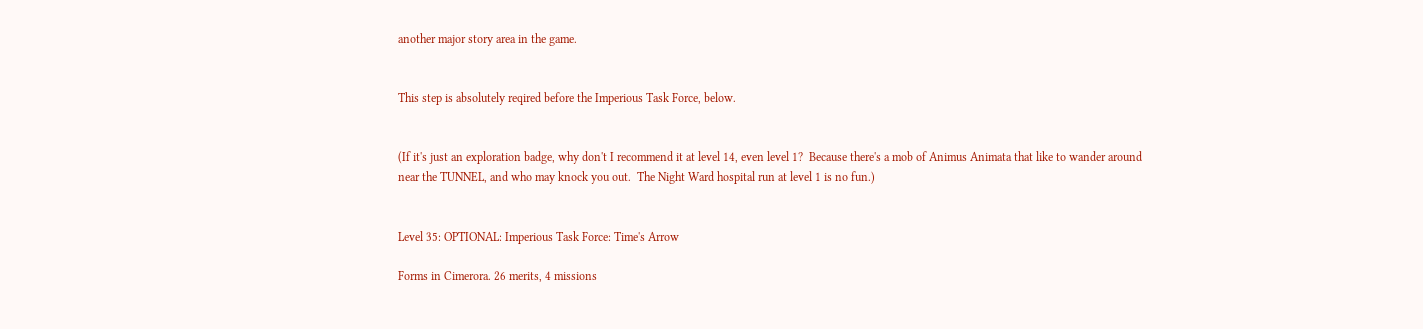another major story area in the game.


This step is absolutely reqired before the Imperious Task Force, below.


(If it's just an exploration badge, why don't I recommend it at level 14, even level 1?  Because there's a mob of Animus Animata that like to wander around near the TUNNEL, and who may knock you out.  The Night Ward hospital run at level 1 is no fun.)


Level 35: OPTIONAL: Imperious Task Force: Time's Arrow

Forms in Cimerora. 26 merits, 4 missions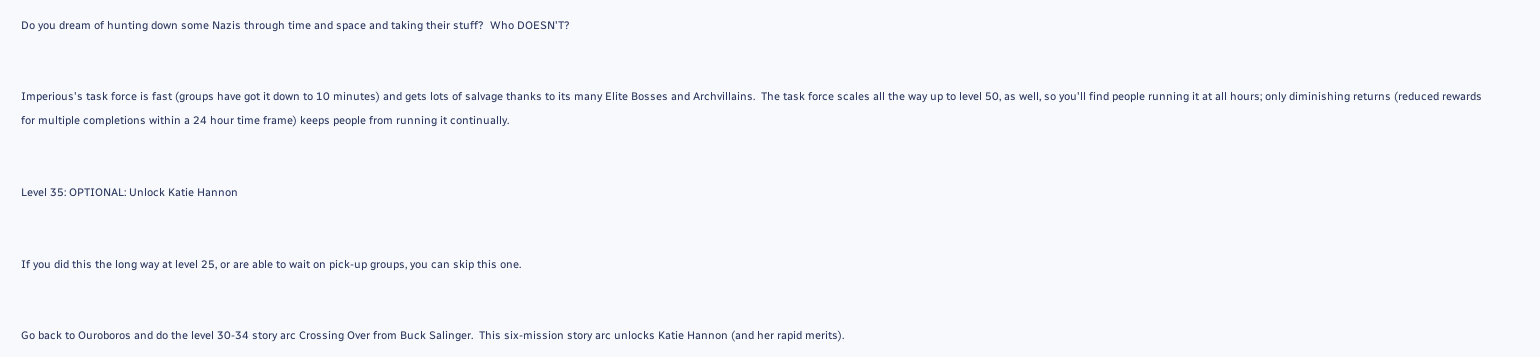Do you dream of hunting down some Nazis through time and space and taking their stuff?  Who DOESN'T?


Imperious's task force is fast (groups have got it down to 10 minutes) and gets lots of salvage thanks to its many Elite Bosses and Archvillains.  The task force scales all the way up to level 50, as well, so you'll find people running it at all hours; only diminishing returns (reduced rewards for multiple completions within a 24 hour time frame) keeps people from running it continually.


Level 35: OPTIONAL: Unlock Katie Hannon


If you did this the long way at level 25, or are able to wait on pick-up groups, you can skip this one.


Go back to Ouroboros and do the level 30-34 story arc Crossing Over from Buck Salinger.  This six-mission story arc unlocks Katie Hannon (and her rapid merits).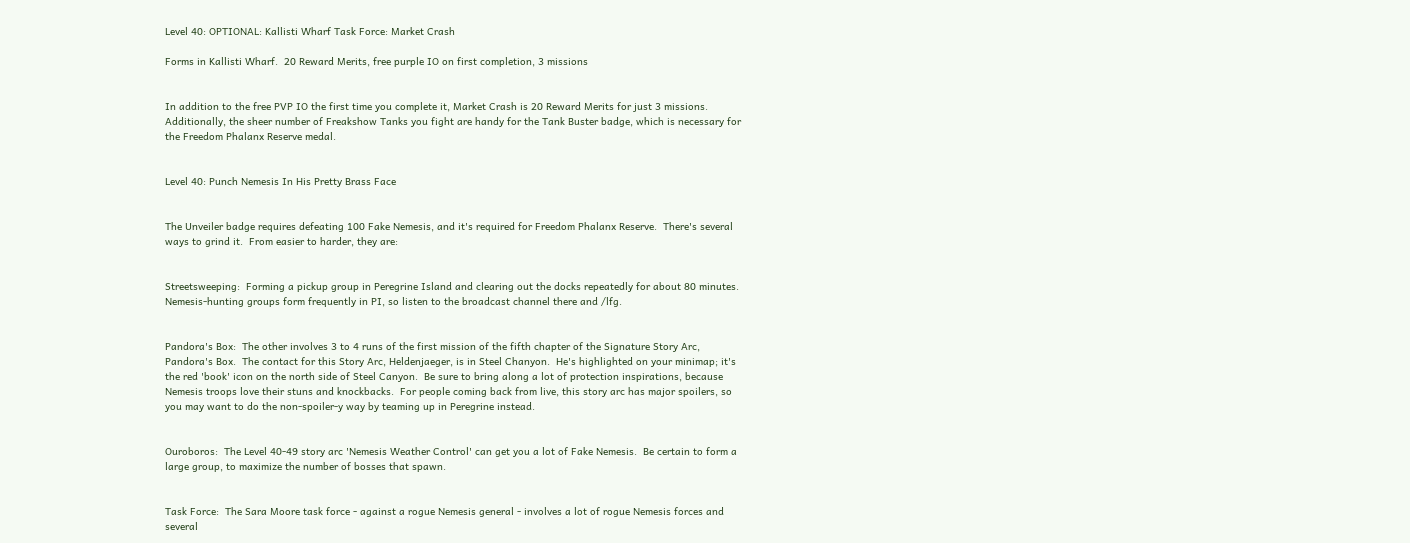Level 40: OPTIONAL: Kallisti Wharf Task Force: Market Crash

Forms in Kallisti Wharf.  20 Reward Merits, free purple IO on first completion, 3 missions


In addition to the free PVP IO the first time you complete it, Market Crash is 20 Reward Merits for just 3 missions.  Additionally, the sheer number of Freakshow Tanks you fight are handy for the Tank Buster badge, which is necessary for the Freedom Phalanx Reserve medal.


Level 40: Punch Nemesis In His Pretty Brass Face


The Unveiler badge requires defeating 100 Fake Nemesis, and it's required for Freedom Phalanx Reserve.  There's several ways to grind it.  From easier to harder, they are:


Streetsweeping:  Forming a pickup group in Peregrine Island and clearing out the docks repeatedly for about 80 minutes.  Nemesis-hunting groups form frequently in PI, so listen to the broadcast channel there and /lfg.


Pandora's Box:  The other involves 3 to 4 runs of the first mission of the fifth chapter of the Signature Story Arc, Pandora's Box.  The contact for this Story Arc, Heldenjaeger, is in Steel Chanyon.  He's highlighted on your minimap; it's the red 'book' icon on the north side of Steel Canyon.  Be sure to bring along a lot of protection inspirations, because Nemesis troops love their stuns and knockbacks.  For people coming back from live, this story arc has major spoilers, so you may want to do the non-spoiler-y way by teaming up in Peregrine instead.


Ouroboros:  The Level 40-49 story arc 'Nemesis Weather Control' can get you a lot of Fake Nemesis.  Be certain to form a large group, to maximize the number of bosses that spawn.


Task Force:  The Sara Moore task force - against a rogue Nemesis general - involves a lot of rogue Nemesis forces and several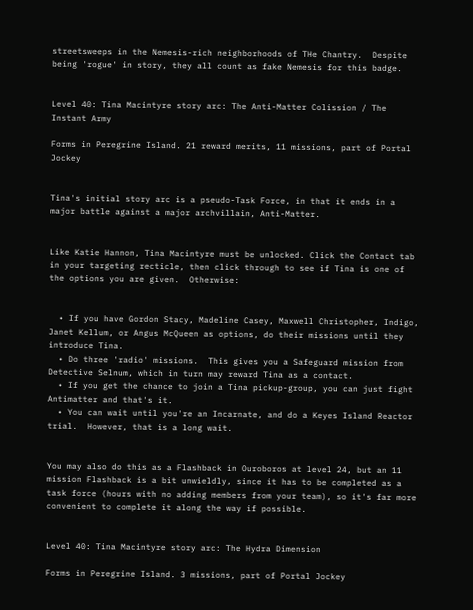streetsweeps in the Nemesis-rich neighborhoods of THe Chantry.  Despite being 'rogue' in story, they all count as fake Nemesis for this badge.


Level 40: Tina Macintyre story arc: The Anti-Matter Colission / The Instant Army

Forms in Peregrine Island. 21 reward merits, 11 missions, part of Portal Jockey


Tina's initial story arc is a pseudo-Task Force, in that it ends in a major battle against a major archvillain, Anti-Matter.


Like Katie Hannon, Tina Macintyre must be unlocked. Click the Contact tab in your targeting recticle, then click through to see if Tina is one of the options you are given.  Otherwise:


  • If you have Gordon Stacy, Madeline Casey, Maxwell Christopher, Indigo, Janet Kellum, or Angus McQueen as options, do their missions until they introduce Tina.
  • Do three 'radio' missions.  This gives you a Safeguard mission from Detective Selnum, which in turn may reward Tina as a contact.
  • If you get the chance to join a Tina pickup-group, you can just fight Antimatter and that's it.
  • You can wait until you're an Incarnate, and do a Keyes Island Reactor trial.  However, that is a long wait.


You may also do this as a Flashback in Ouroboros at level 24, but an 11 mission Flashback is a bit unwieldly, since it has to be completed as a task force (hours with no adding members from your team), so it's far more convenient to complete it along the way if possible.


Level 40: Tina Macintyre story arc: The Hydra Dimension

Forms in Peregrine Island. 3 missions, part of Portal Jockey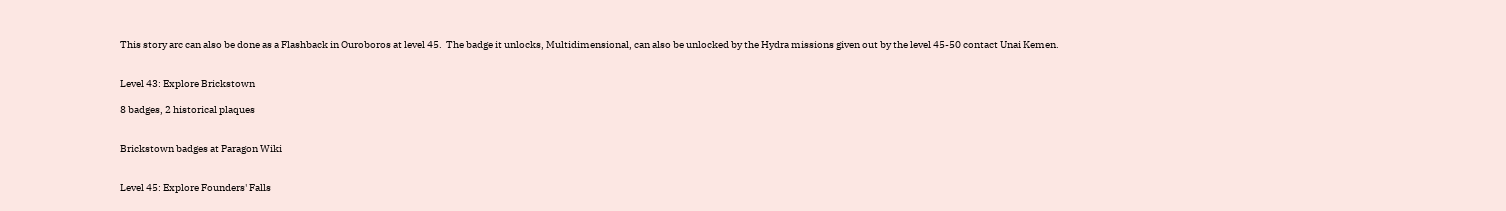This story arc can also be done as a Flashback in Ouroboros at level 45.  The badge it unlocks, Multidimensional, can also be unlocked by the Hydra missions given out by the level 45-50 contact Unai Kemen.


Level 43: Explore Brickstown

8 badges, 2 historical plaques


Brickstown badges at Paragon Wiki


Level 45: Explore Founders' Falls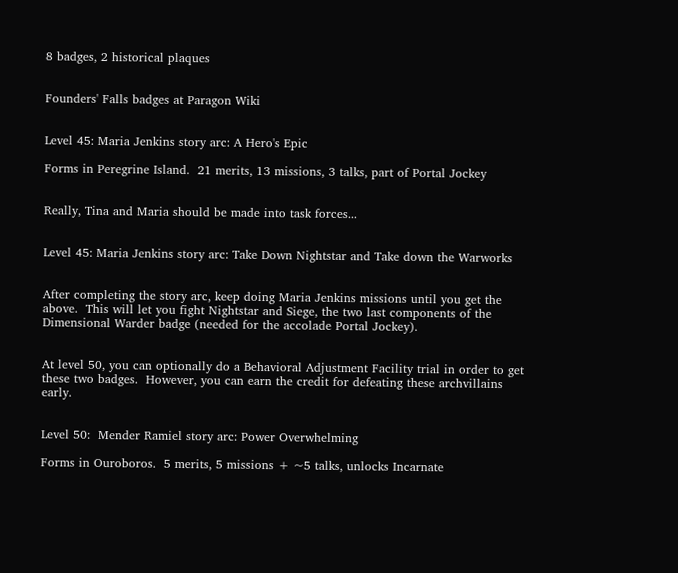8 badges, 2 historical plaques


Founders' Falls badges at Paragon Wiki


Level 45: Maria Jenkins story arc: A Hero's Epic

Forms in Peregrine Island.  21 merits, 13 missions, 3 talks, part of Portal Jockey


Really, Tina and Maria should be made into task forces...


Level 45: Maria Jenkins story arc: Take Down Nightstar and Take down the Warworks


After completing the story arc, keep doing Maria Jenkins missions until you get the above.  This will let you fight Nightstar and Siege, the two last components of the Dimensional Warder badge (needed for the accolade Portal Jockey).


At level 50, you can optionally do a Behavioral Adjustment Facility trial in order to get these two badges.  However, you can earn the credit for defeating these archvillains early.


Level 50:  Mender Ramiel story arc: Power Overwhelming

Forms in Ouroboros.  5 merits, 5 missions + ~5 talks, unlocks Incarnate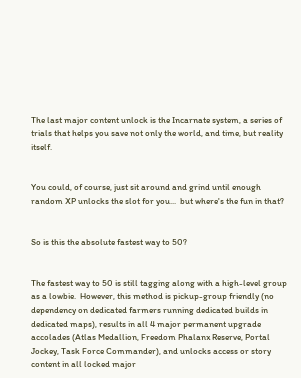The last major content unlock is the Incarnate system, a series of trials that helps you save not only the world, and time, but reality itself.


You could, of course, just sit around and grind until enough random XP unlocks the slot for you...  but where's the fun in that?


So is this the absolute fastest way to 50?


The fastest way to 50 is still tagging along with a high-level group as a lowbie.  However, this method is pickup-group friendly (no dependency on dedicated farmers running dedicated builds in dedicated maps), results in all 4 major permanent upgrade accolades (Atlas Medallion, Freedom Phalanx Reserve, Portal Jockey, Task Force Commander), and unlocks access or story content in all locked major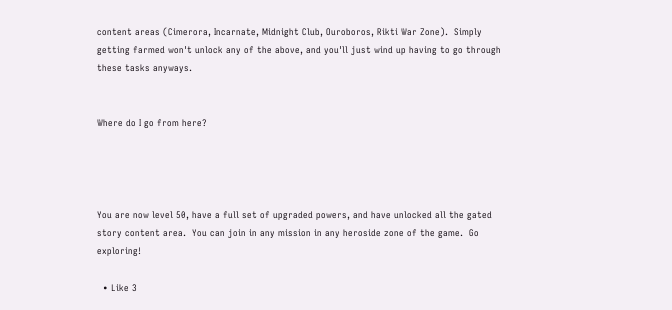content areas (Cimerora, Incarnate, Midnight Club, Ouroboros, Rikti War Zone).  Simply getting farmed won't unlock any of the above, and you'll just wind up having to go through these tasks anyways.


Where do I go from here?




You are now level 50, have a full set of upgraded powers, and have unlocked all the gated story content area.  You can join in any mission in any heroside zone of the game.  Go exploring!

  • Like 3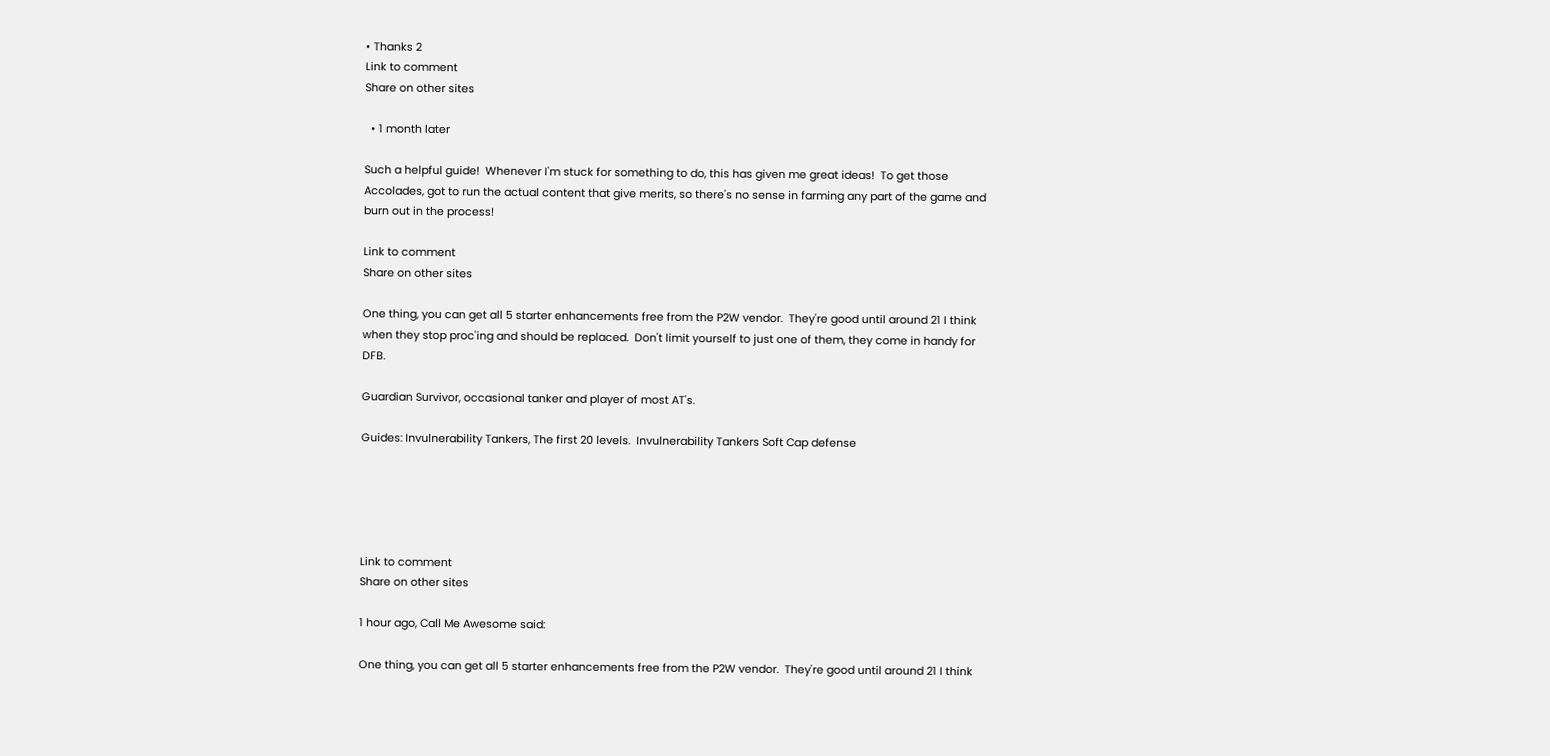• Thanks 2
Link to comment
Share on other sites

  • 1 month later

Such a helpful guide!  Whenever I'm stuck for something to do, this has given me great ideas!  To get those Accolades, got to run the actual content that give merits, so there's no sense in farming any part of the game and burn out in the process!

Link to comment
Share on other sites

One thing, you can get all 5 starter enhancements free from the P2W vendor.  They're good until around 21 I think when they stop proc'ing and should be replaced.  Don't limit yourself to just one of them, they come in handy for DFB.

Guardian Survivor, occasional tanker and player of most AT's.

Guides: Invulnerability Tankers, The first 20 levels.  Invulnerability Tankers Soft Cap defense





Link to comment
Share on other sites

1 hour ago, Call Me Awesome said:

One thing, you can get all 5 starter enhancements free from the P2W vendor.  They're good until around 21 I think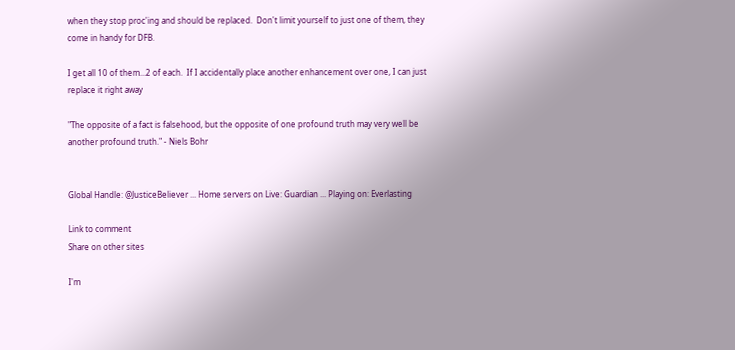when they stop proc'ing and should be replaced.  Don't limit yourself to just one of them, they come in handy for DFB.

I get all 10 of them...2 of each.  If I accidentally place another enhancement over one, I can just replace it right away

"The opposite of a fact is falsehood, but the opposite of one profound truth may very well be another profound truth." - Niels Bohr


Global Handle: @JusticeBeliever ... Home servers on Live: Guardian ... Playing on: Everlasting

Link to comment
Share on other sites

I'm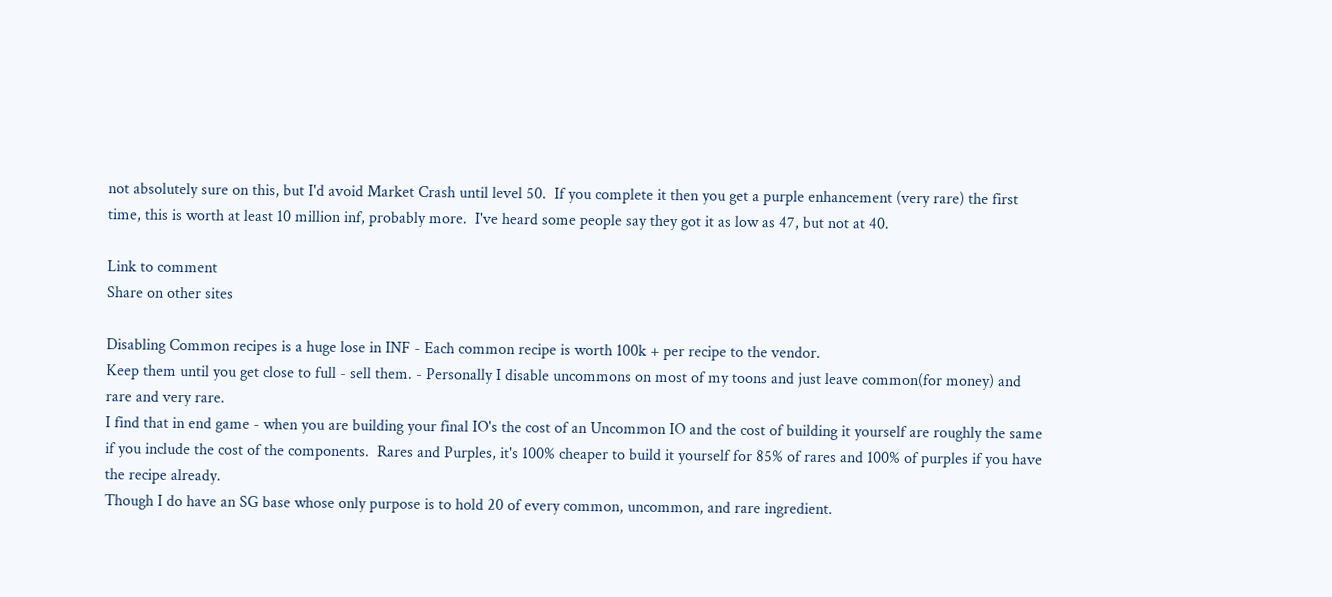not absolutely sure on this, but I'd avoid Market Crash until level 50.  If you complete it then you get a purple enhancement (very rare) the first time, this is worth at least 10 million inf, probably more.  I've heard some people say they got it as low as 47, but not at 40.

Link to comment
Share on other sites

Disabling Common recipes is a huge lose in INF - Each common recipe is worth 100k + per recipe to the vendor.
Keep them until you get close to full - sell them. - Personally I disable uncommons on most of my toons and just leave common(for money) and rare and very rare.
I find that in end game - when you are building your final IO's the cost of an Uncommon IO and the cost of building it yourself are roughly the same if you include the cost of the components.  Rares and Purples, it's 100% cheaper to build it yourself for 85% of rares and 100% of purples if you have the recipe already.
Though I do have an SG base whose only purpose is to hold 20 of every common, uncommon, and rare ingredient.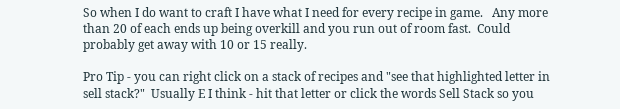So when I do want to craft I have what I need for every recipe in game.   Any more than 20 of each ends up being overkill and you run out of room fast.  Could probably get away with 10 or 15 really.

Pro Tip - you can right click on a stack of recipes and "see that highlighted letter in sell stack?"  Usually E I think - hit that letter or click the words Sell Stack so you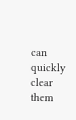can quickly clear them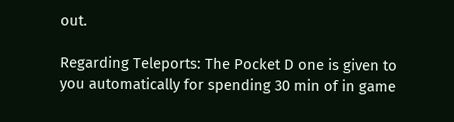out.

Regarding Teleports: The Pocket D one is given to you automatically for spending 30 min of in game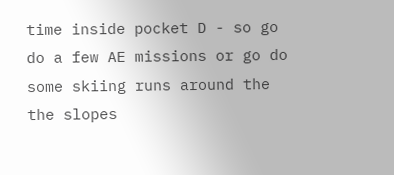time inside pocket D - so go do a few AE missions or go do some skiing runs around the the slopes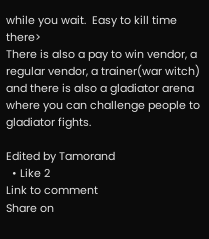while you wait.  Easy to kill time there>
There is also a pay to win vendor, a regular vendor, a trainer(war witch) and there is also a gladiator arena where you can challenge people to gladiator fights.

Edited by Tamorand
  • Like 2
Link to comment
Share on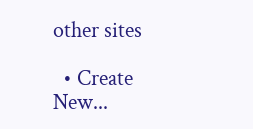other sites

  • Create New...